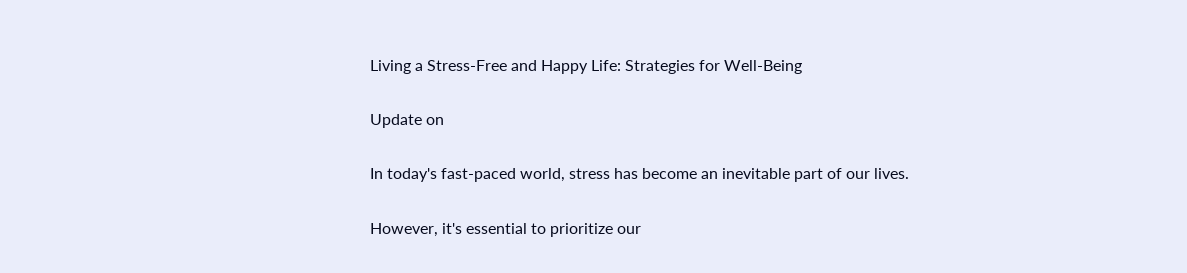Living a Stress-Free and Happy Life: Strategies for Well-Being

Update on

In today's fast-paced world, stress has become an inevitable part of our lives.

However, it's essential to prioritize our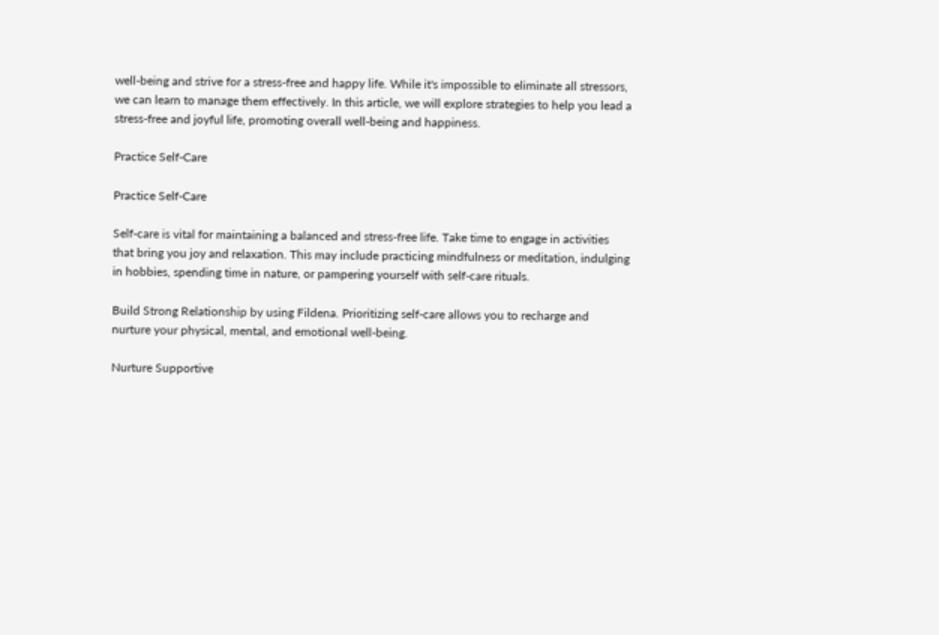well-being and strive for a stress-free and happy life. While it's impossible to eliminate all stressors, we can learn to manage them effectively. In this article, we will explore strategies to help you lead a stress-free and joyful life, promoting overall well-being and happiness.

Practice Self-Care

Practice Self-Care

Self-care is vital for maintaining a balanced and stress-free life. Take time to engage in activities that bring you joy and relaxation. This may include practicing mindfulness or meditation, indulging in hobbies, spending time in nature, or pampering yourself with self-care rituals.

Build Strong Relationship by using Fildena. Prioritizing self-care allows you to recharge and nurture your physical, mental, and emotional well-being.

Nurture Supportive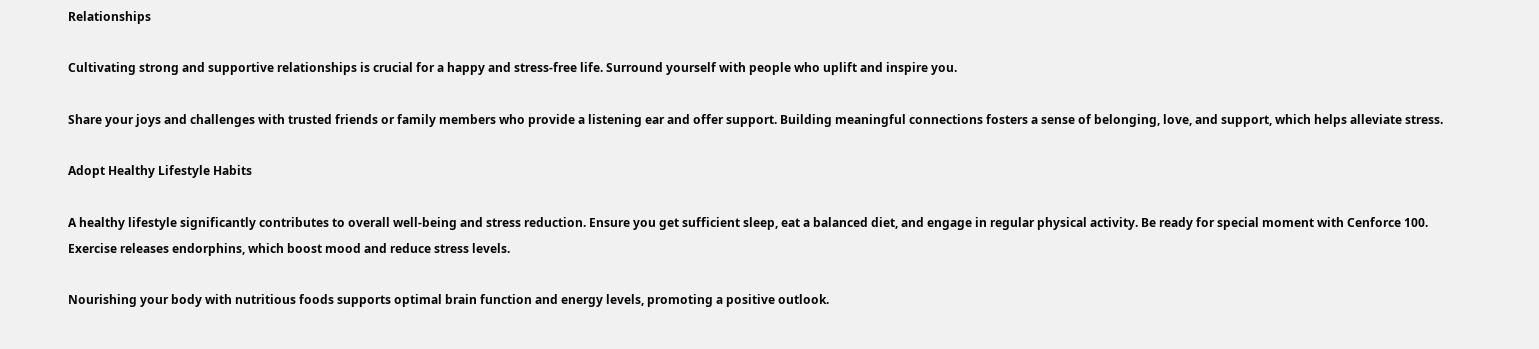Relationships

Cultivating strong and supportive relationships is crucial for a happy and stress-free life. Surround yourself with people who uplift and inspire you.

Share your joys and challenges with trusted friends or family members who provide a listening ear and offer support. Building meaningful connections fosters a sense of belonging, love, and support, which helps alleviate stress.

Adopt Healthy Lifestyle Habits

A healthy lifestyle significantly contributes to overall well-being and stress reduction. Ensure you get sufficient sleep, eat a balanced diet, and engage in regular physical activity. Be ready for special moment with Cenforce 100. Exercise releases endorphins, which boost mood and reduce stress levels.

Nourishing your body with nutritious foods supports optimal brain function and energy levels, promoting a positive outlook.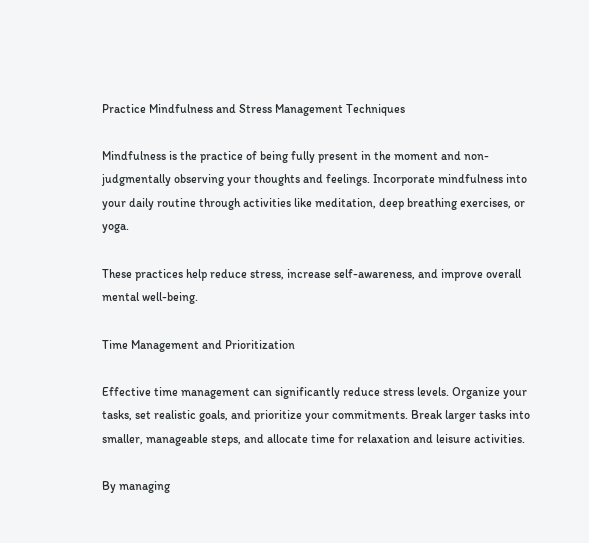Practice Mindfulness and Stress Management Techniques

Mindfulness is the practice of being fully present in the moment and non-judgmentally observing your thoughts and feelings. Incorporate mindfulness into your daily routine through activities like meditation, deep breathing exercises, or yoga.

These practices help reduce stress, increase self-awareness, and improve overall mental well-being.

Time Management and Prioritization

Effective time management can significantly reduce stress levels. Organize your tasks, set realistic goals, and prioritize your commitments. Break larger tasks into smaller, manageable steps, and allocate time for relaxation and leisure activities.

By managing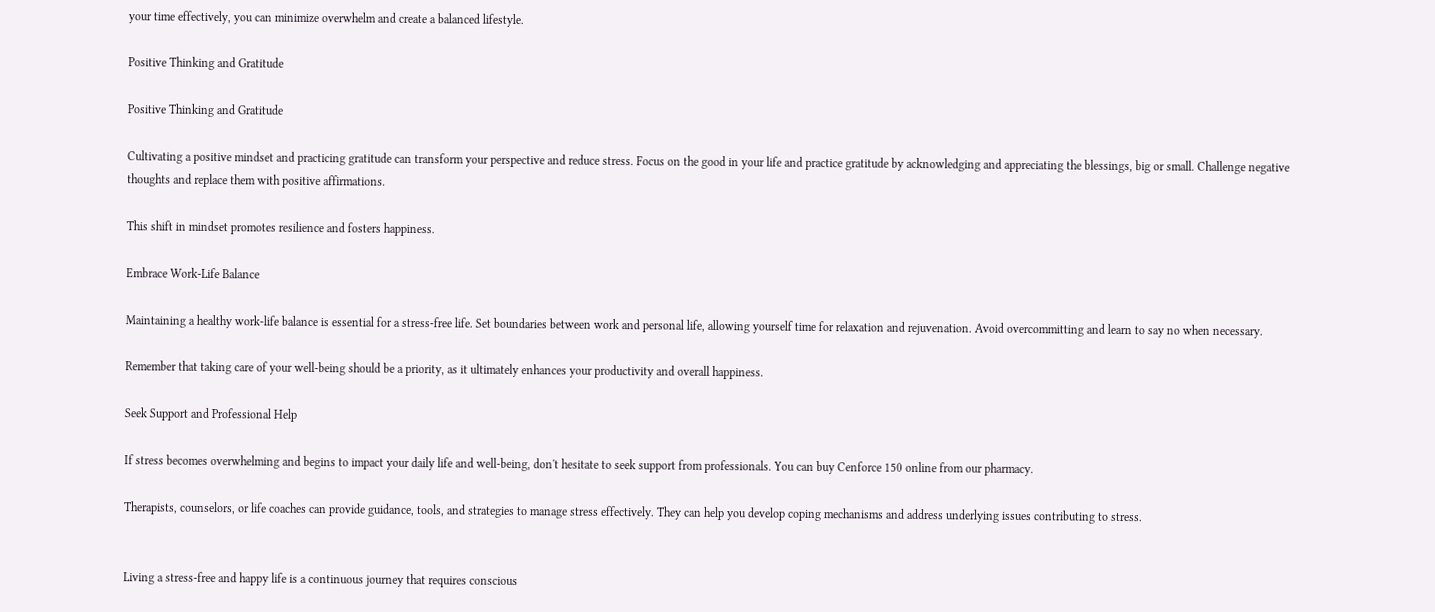your time effectively, you can minimize overwhelm and create a balanced lifestyle.

Positive Thinking and Gratitude

Positive Thinking and Gratitude

Cultivating a positive mindset and practicing gratitude can transform your perspective and reduce stress. Focus on the good in your life and practice gratitude by acknowledging and appreciating the blessings, big or small. Challenge negative thoughts and replace them with positive affirmations.

This shift in mindset promotes resilience and fosters happiness.

Embrace Work-Life Balance

Maintaining a healthy work-life balance is essential for a stress-free life. Set boundaries between work and personal life, allowing yourself time for relaxation and rejuvenation. Avoid overcommitting and learn to say no when necessary.

Remember that taking care of your well-being should be a priority, as it ultimately enhances your productivity and overall happiness.

Seek Support and Professional Help

If stress becomes overwhelming and begins to impact your daily life and well-being, don't hesitate to seek support from professionals. You can buy Cenforce 150 online from our pharmacy.

Therapists, counselors, or life coaches can provide guidance, tools, and strategies to manage stress effectively. They can help you develop coping mechanisms and address underlying issues contributing to stress.


Living a stress-free and happy life is a continuous journey that requires conscious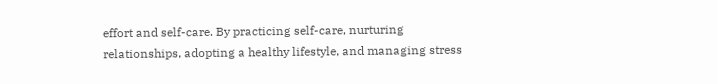effort and self-care. By practicing self-care, nurturing relationships, adopting a healthy lifestyle, and managing stress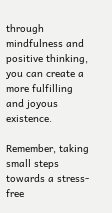through mindfulness and positive thinking, you can create a more fulfilling and joyous existence.

Remember, taking small steps towards a stress-free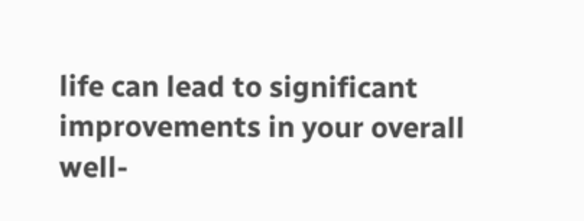life can lead to significant improvements in your overall well-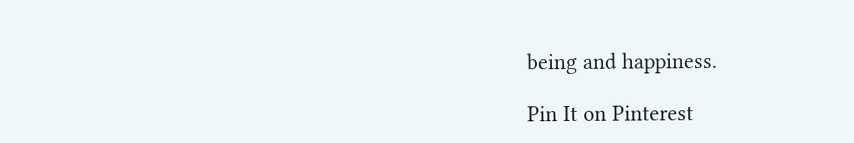being and happiness.

Pin It on Pinterest